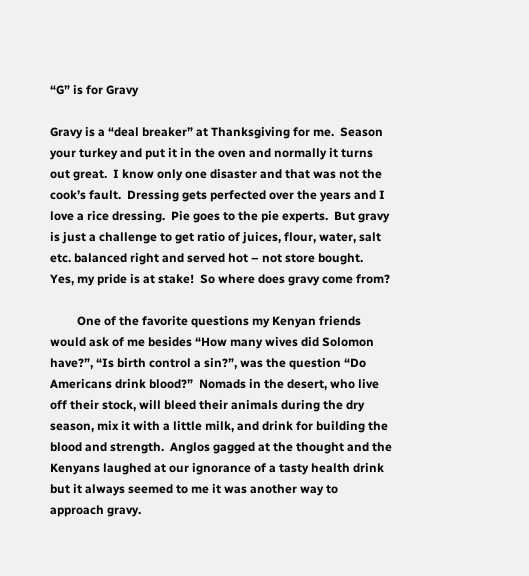“G” is for Gravy

Gravy is a “deal breaker” at Thanksgiving for me.  Season your turkey and put it in the oven and normally it turns out great.  I know only one disaster and that was not the cook’s fault.  Dressing gets perfected over the years and I love a rice dressing.  Pie goes to the pie experts.  But gravy is just a challenge to get ratio of juices, flour, water, salt etc. balanced right and served hot – not store bought.  Yes, my pride is at stake!  So where does gravy come from?

         One of the favorite questions my Kenyan friends would ask of me besides “How many wives did Solomon have?”, “Is birth control a sin?”, was the question “Do Americans drink blood?”  Nomads in the desert, who live off their stock, will bleed their animals during the dry season, mix it with a little milk, and drink for building the blood and strength.  Anglos gagged at the thought and the Kenyans laughed at our ignorance of a tasty health drink but it always seemed to me it was another way to approach gravy.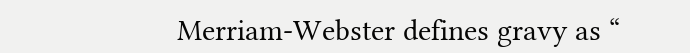Merriam-Webster defines gravy as “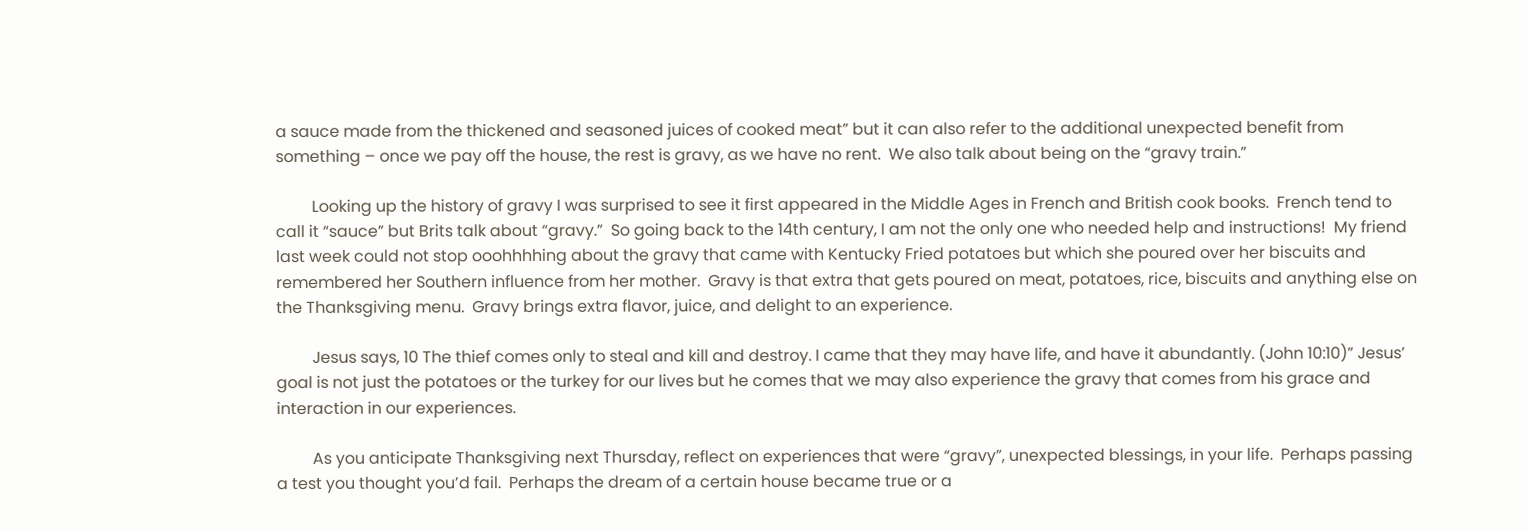a sauce made from the thickened and seasoned juices of cooked meat” but it can also refer to the additional unexpected benefit from something – once we pay off the house, the rest is gravy, as we have no rent.  We also talk about being on the “gravy train.”

         Looking up the history of gravy I was surprised to see it first appeared in the Middle Ages in French and British cook books.  French tend to call it “sauce” but Brits talk about “gravy.”  So going back to the 14th century, I am not the only one who needed help and instructions!  My friend last week could not stop ooohhhhing about the gravy that came with Kentucky Fried potatoes but which she poured over her biscuits and remembered her Southern influence from her mother.  Gravy is that extra that gets poured on meat, potatoes, rice, biscuits and anything else on the Thanksgiving menu.  Gravy brings extra flavor, juice, and delight to an experience.

         Jesus says, 10 The thief comes only to steal and kill and destroy. I came that they may have life, and have it abundantly. (John 10:10)” Jesus’ goal is not just the potatoes or the turkey for our lives but he comes that we may also experience the gravy that comes from his grace and interaction in our experiences.

         As you anticipate Thanksgiving next Thursday, reflect on experiences that were “gravy”, unexpected blessings, in your life.  Perhaps passing a test you thought you’d fail.  Perhaps the dream of a certain house became true or a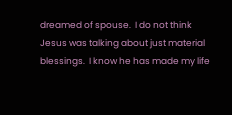dreamed of spouse.  I do not think Jesus was talking about just material blessings.  I know he has made my life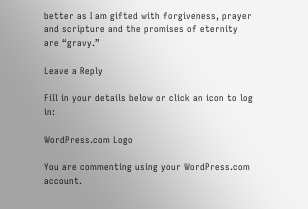better as I am gifted with forgiveness, prayer and scripture and the promises of eternity are “gravy.”

Leave a Reply

Fill in your details below or click an icon to log in:

WordPress.com Logo

You are commenting using your WordPress.com account.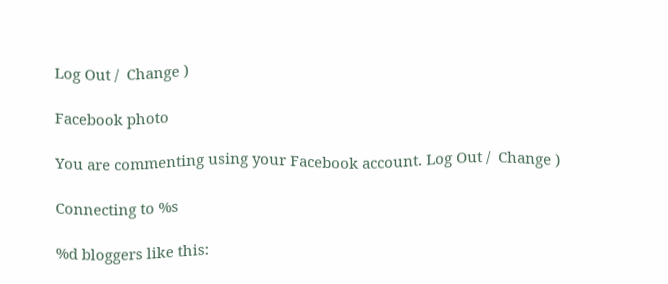Log Out /  Change )

Facebook photo

You are commenting using your Facebook account. Log Out /  Change )

Connecting to %s

%d bloggers like this: